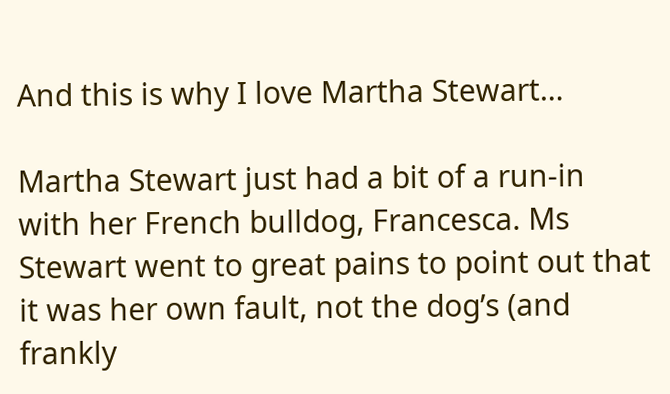And this is why I love Martha Stewart…

Martha Stewart just had a bit of a run-in with her French bulldog, Francesca. Ms Stewart went to great pains to point out that it was her own fault, not the dog’s (and frankly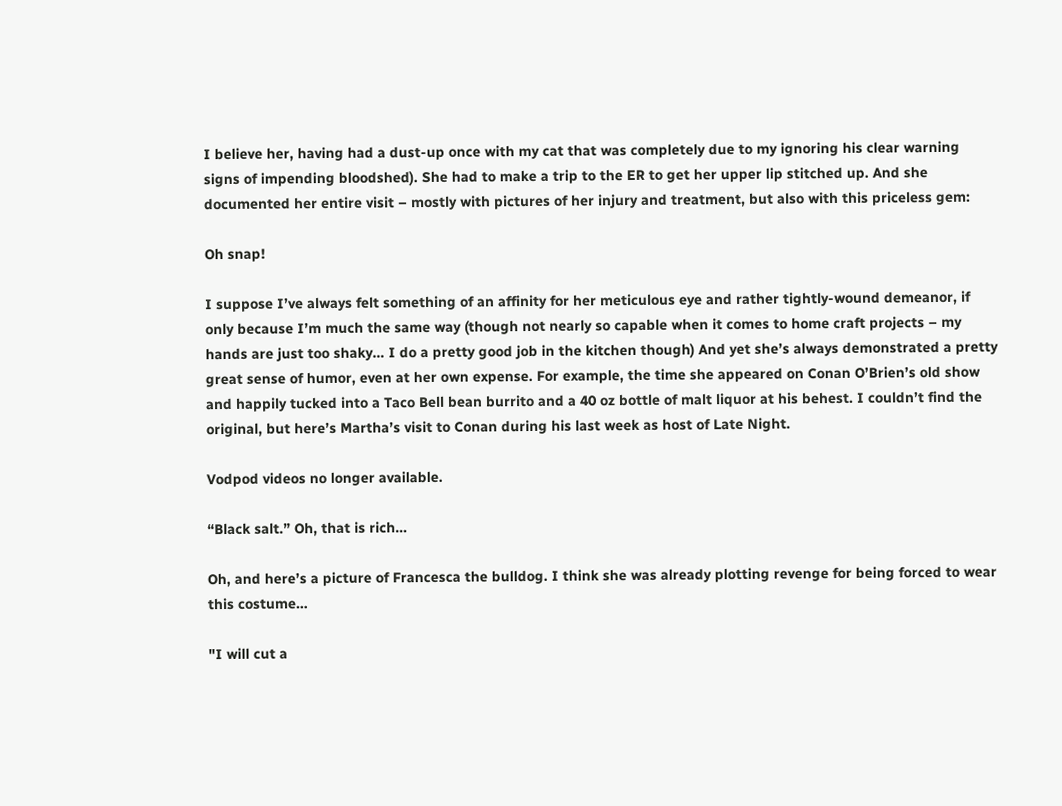I believe her, having had a dust-up once with my cat that was completely due to my ignoring his clear warning signs of impending bloodshed). She had to make a trip to the ER to get her upper lip stitched up. And she documented her entire visit – mostly with pictures of her injury and treatment, but also with this priceless gem:

Oh snap!

I suppose I’ve always felt something of an affinity for her meticulous eye and rather tightly-wound demeanor, if only because I’m much the same way (though not nearly so capable when it comes to home craft projects – my hands are just too shaky… I do a pretty good job in the kitchen though) And yet she’s always demonstrated a pretty great sense of humor, even at her own expense. For example, the time she appeared on Conan O’Brien’s old show and happily tucked into a Taco Bell bean burrito and a 40 oz bottle of malt liquor at his behest. I couldn’t find the original, but here’s Martha’s visit to Conan during his last week as host of Late Night.

Vodpod videos no longer available.

“Black salt.” Oh, that is rich…

Oh, and here’s a picture of Francesca the bulldog. I think she was already plotting revenge for being forced to wear this costume…

"I will cut a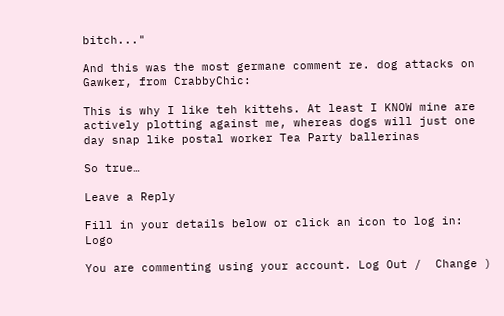bitch..."

And this was the most germane comment re. dog attacks on Gawker, from CrabbyChic:

This is why I like teh kittehs. At least I KNOW mine are actively plotting against me, whereas dogs will just one day snap like postal worker Tea Party ballerinas

So true…

Leave a Reply

Fill in your details below or click an icon to log in: Logo

You are commenting using your account. Log Out /  Change )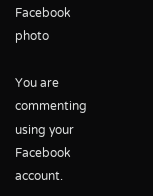Facebook photo

You are commenting using your Facebook account.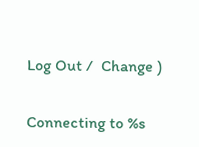Log Out /  Change )

Connecting to %s